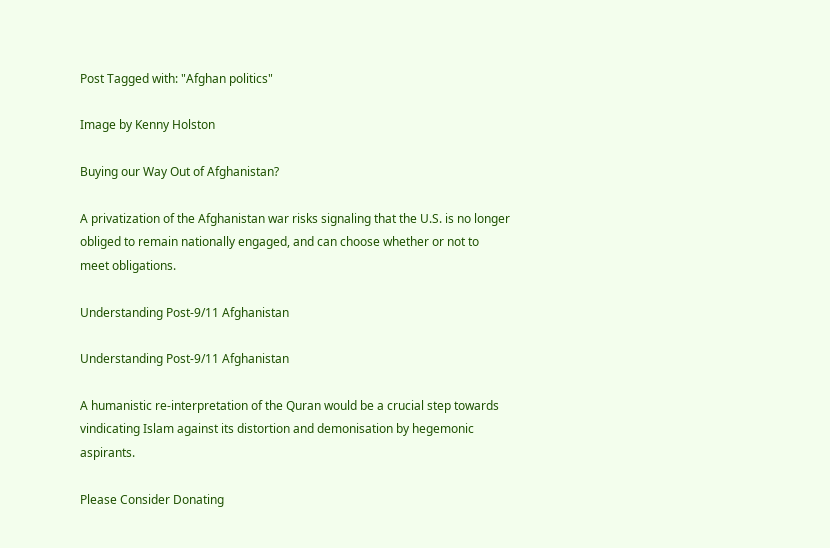Post Tagged with: "Afghan politics"

Image by Kenny Holston

Buying our Way Out of Afghanistan?

A privatization of the Afghanistan war risks signaling that the U.S. is no longer obliged to remain nationally engaged, and can choose whether or not to meet obligations.

Understanding Post-9/11 Afghanistan

Understanding Post-9/11 Afghanistan

A humanistic re-interpretation of the Quran would be a crucial step towards vindicating Islam against its distortion and demonisation by hegemonic aspirants.

Please Consider Donating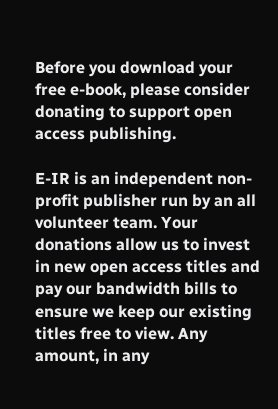Before you download your free e-book, please consider donating to support open access publishing.

E-IR is an independent non-profit publisher run by an all volunteer team. Your donations allow us to invest in new open access titles and pay our bandwidth bills to ensure we keep our existing titles free to view. Any amount, in any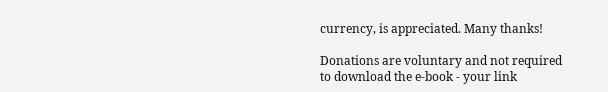currency, is appreciated. Many thanks!

Donations are voluntary and not required to download the e-book - your link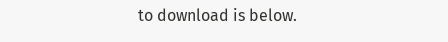to download is below.